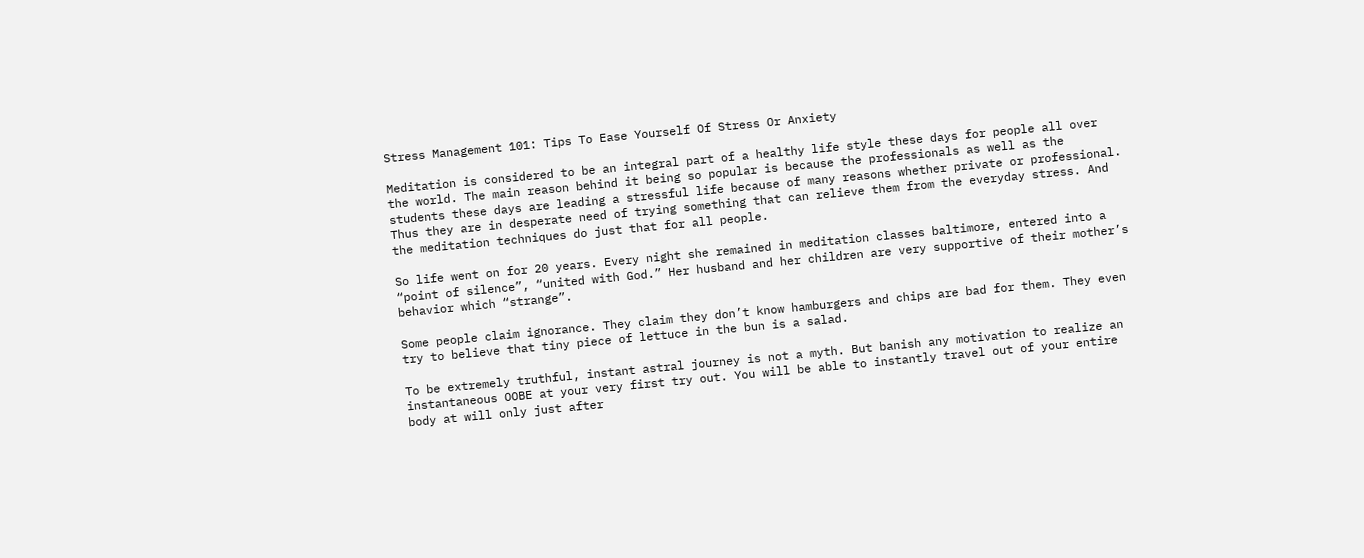Stress Management 101: Tips To Ease Yourself Of Stress Or Anxiety

Meditation is considered to be an integral part of a healthy life style these days for people all over the world. The main reason behind it being so popular is because the professionals as well as the students these days are leading a stressful life because of many reasons whether private or professional. Thus they are in desperate need of trying something that can relieve them from the everyday stress. And the meditation techniques do just that for all people.

So life went on for 20 years. Every night she remained in meditation classes baltimore, entered into a “point of silence”, “united with God.” Her husband and her children are very supportive of their mother’s behavior which “strange”.

Some people claim ignorance. They claim they don’t know hamburgers and chips are bad for them. They even try to believe that tiny piece of lettuce in the bun is a salad.

To be extremely truthful, instant astral journey is not a myth. But banish any motivation to realize an instantaneous OOBE at your very first try out. You will be able to instantly travel out of your entire body at will only just after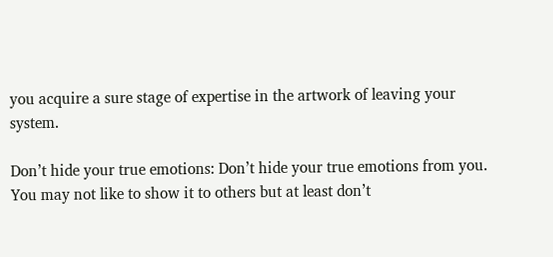you acquire a sure stage of expertise in the artwork of leaving your system.

Don’t hide your true emotions: Don’t hide your true emotions from you. You may not like to show it to others but at least don’t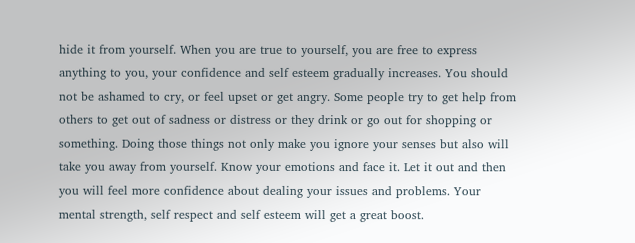hide it from yourself. When you are true to yourself, you are free to express anything to you, your confidence and self esteem gradually increases. You should not be ashamed to cry, or feel upset or get angry. Some people try to get help from others to get out of sadness or distress or they drink or go out for shopping or something. Doing those things not only make you ignore your senses but also will take you away from yourself. Know your emotions and face it. Let it out and then you will feel more confidence about dealing your issues and problems. Your mental strength, self respect and self esteem will get a great boost.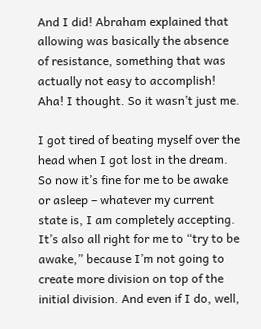And I did! Abraham explained that allowing was basically the absence of resistance, something that was actually not easy to accomplish! Aha! I thought. So it wasn’t just me.

I got tired of beating myself over the head when I got lost in the dream. So now it’s fine for me to be awake or asleep – whatever my current state is, I am completely accepting. It’s also all right for me to “try to be awake,” because I’m not going to create more division on top of the initial division. And even if I do, well,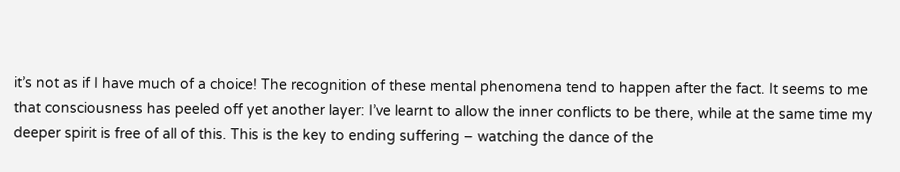it’s not as if I have much of a choice! The recognition of these mental phenomena tend to happen after the fact. It seems to me that consciousness has peeled off yet another layer: I’ve learnt to allow the inner conflicts to be there, while at the same time my deeper spirit is free of all of this. This is the key to ending suffering – watching the dance of the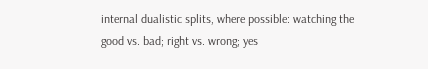internal dualistic splits, where possible: watching the good vs. bad; right vs. wrong; yes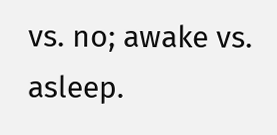vs. no; awake vs. asleep.